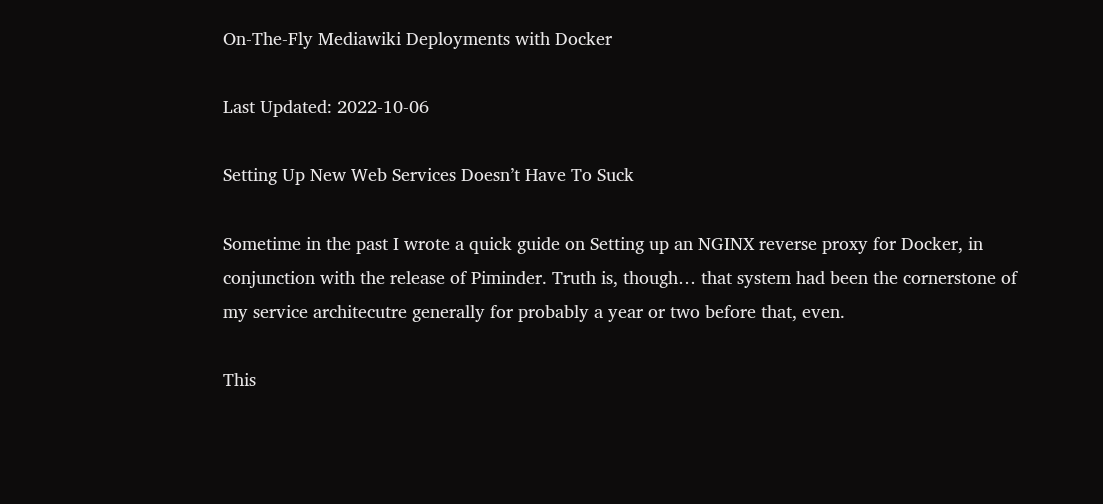On-The-Fly Mediawiki Deployments with Docker

Last Updated: 2022-10-06

Setting Up New Web Services Doesn’t Have To Suck

Sometime in the past I wrote a quick guide on Setting up an NGINX reverse proxy for Docker, in conjunction with the release of Piminder. Truth is, though… that system had been the cornerstone of my service architecutre generally for probably a year or two before that, even.

This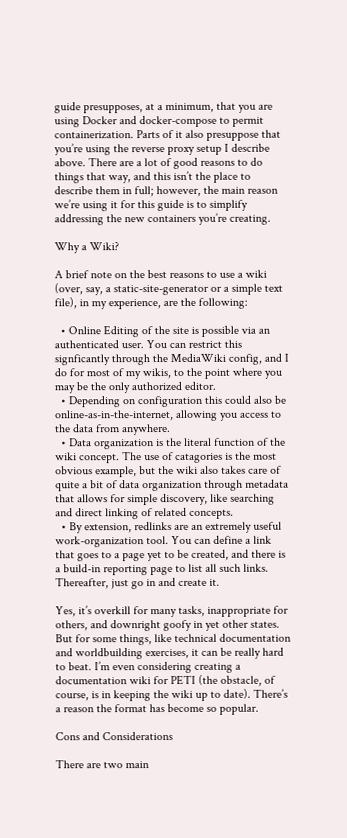guide presupposes, at a minimum, that you are using Docker and docker-compose to permit containerization. Parts of it also presuppose that you’re using the reverse proxy setup I describe above. There are a lot of good reasons to do things that way, and this isn’t the place to describe them in full; however, the main reason we’re using it for this guide is to simplify addressing the new containers you’re creating.

Why a Wiki?

A brief note on the best reasons to use a wiki (over, say, a static-site-generator or a simple text file), in my experience, are the following:

  • Online Editing of the site is possible via an authenticated user. You can restrict this signficantly through the MediaWiki config, and I do for most of my wikis, to the point where you may be the only authorized editor.
  • Depending on configuration this could also be online-as-in-the-internet, allowing you access to the data from anywhere.
  • Data organization is the literal function of the wiki concept. The use of catagories is the most obvious example, but the wiki also takes care of quite a bit of data organization through metadata that allows for simple discovery, like searching and direct linking of related concepts.
  • By extension, redlinks are an extremely useful work-organization tool. You can define a link that goes to a page yet to be created, and there is a build-in reporting page to list all such links. Thereafter, just go in and create it.

Yes, it’s overkill for many tasks, inappropriate for others, and downright goofy in yet other states. But for some things, like technical documentation and worldbuilding exercises, it can be really hard to beat. I’m even considering creating a documentation wiki for PETI (the obstacle, of course, is in keeping the wiki up to date). There’s a reason the format has become so popular.

Cons and Considerations

There are two main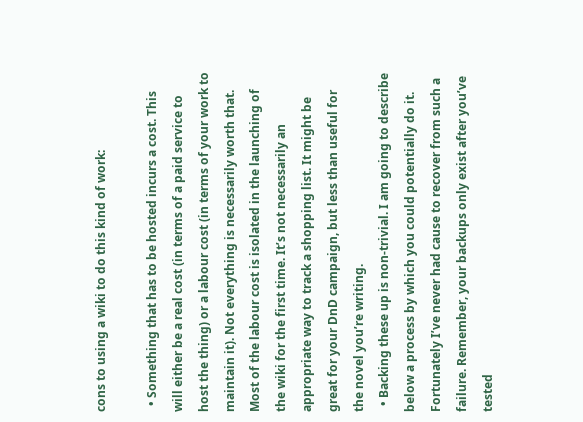cons to using a wiki to do this kind of work:

  • Something that has to be hosted incurs a cost. This will either be a real cost (in terms of a paid service to host the thing) or a labour cost (in terms of your work to maintain it). Not everything is necessarily worth that. Most of the labour cost is isolated in the launching of the wiki for the first time. It’s not necessarily an appropriate way to track a shopping list. It might be great for your DnD campaign, but less than useful for the novel you’re writing.
  • Backing these up is non-trivial. I am going to describe below a process by which you could potentially do it. Fortunately I’ve never had cause to recover from such a failure. Remember, your backups only exist after you’ve tested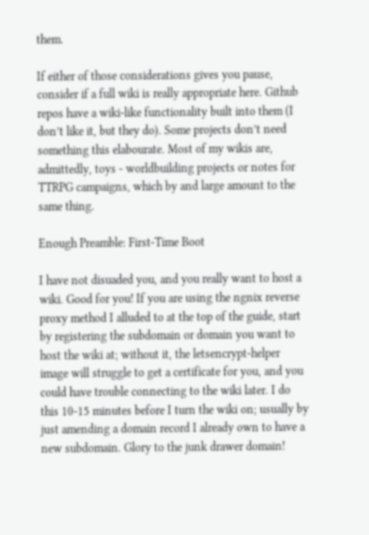them.

If either of those considerations gives you pause, consider if a full wiki is really appropriate here. Github repos have a wiki-like functionality built into them (I don’t like it, but they do). Some projects don’t need something this elabourate. Most of my wikis are, admittedly, toys - worldbuilding projects or notes for TTRPG campaigns, which by and large amount to the same thing.

Enough Preamble: First-Time Boot

I have not disuaded you, and you really want to host a wiki. Good for you! If you are using the ngnix reverse proxy method I alluded to at the top of the guide, start by registering the subdomain or domain you want to host the wiki at; without it, the letsencrypt-helper image will struggle to get a certificate for you, and you could have trouble connecting to the wiki later. I do this 10-15 minutes before I turn the wiki on; usually by just amending a domain record I already own to have a new subdomain. Glory to the junk drawer domain!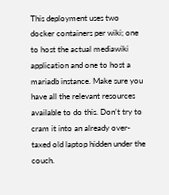This deployment uses two docker containers per wiki; one to host the actual mediawiki application and one to host a mariadb instance. Make sure you have all the relevant resources available to do this. Don’t try to cram it into an already over-taxed old laptop hidden under the couch.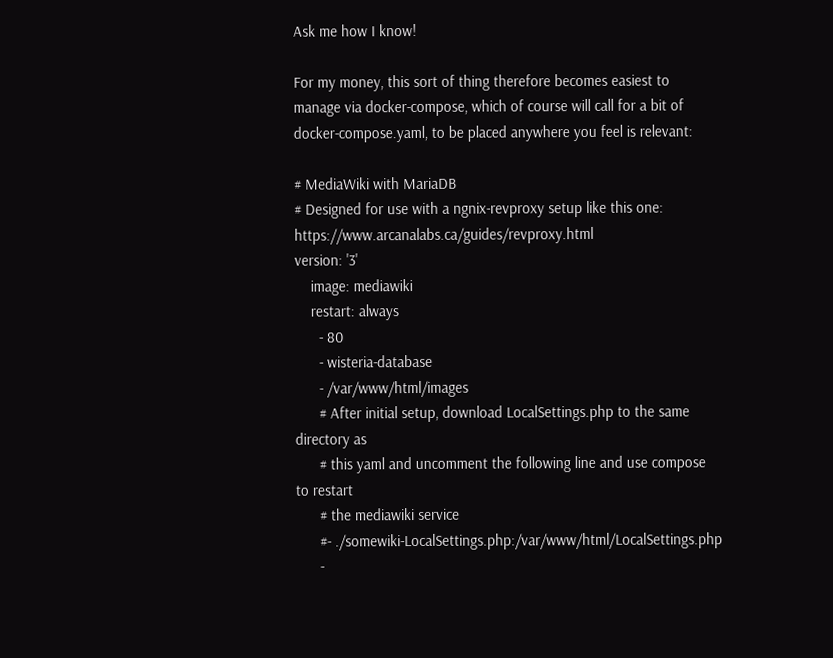Ask me how I know!

For my money, this sort of thing therefore becomes easiest to manage via docker-compose, which of course will call for a bit of docker-compose.yaml, to be placed anywhere you feel is relevant:

# MediaWiki with MariaDB
# Designed for use with a ngnix-revproxy setup like this one: https://www.arcanalabs.ca/guides/revproxy.html
version: '3'
    image: mediawiki
    restart: always
      - 80
      - wisteria-database
      - /var/www/html/images
      # After initial setup, download LocalSettings.php to the same directory as
      # this yaml and uncomment the following line and use compose to restart
      # the mediawiki service
      #- ./somewiki-LocalSettings.php:/var/www/html/LocalSettings.php
      -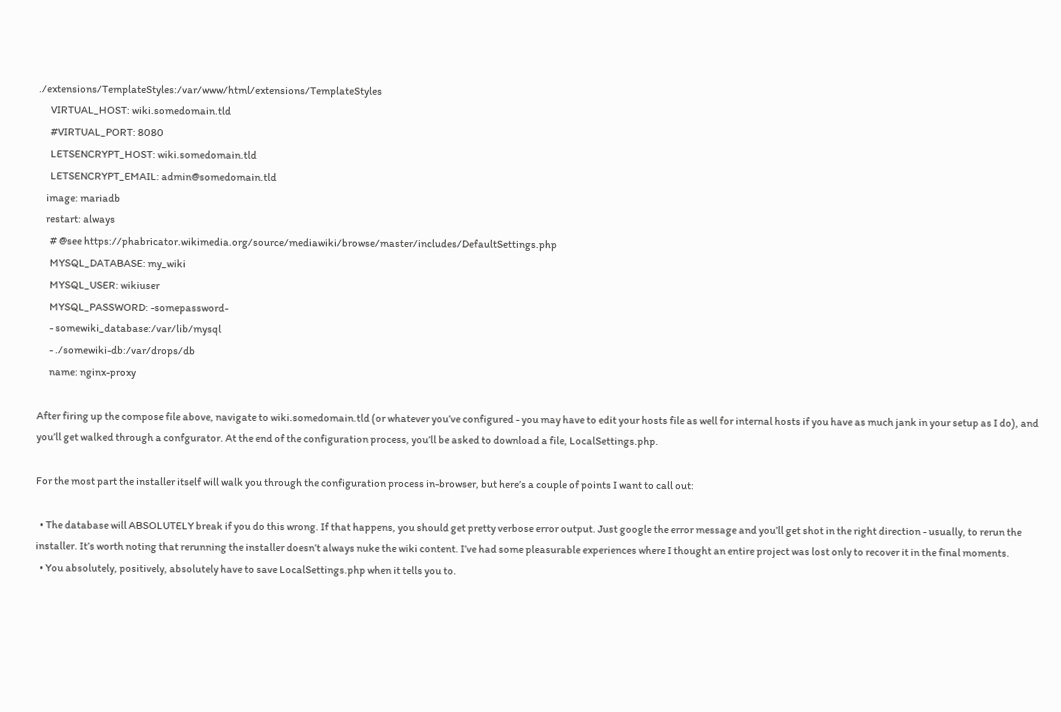./extensions/TemplateStyles:/var/www/html/extensions/TemplateStyles
      VIRTUAL_HOST: wiki.somedomain.tld
      #VIRTUAL_PORT: 8080
      LETSENCRYPT_HOST: wiki.somedomain.tld
      LETSENCRYPT_EMAIL: admin@somedomain.tld
    image: mariadb
    restart: always
      # @see https://phabricator.wikimedia.org/source/mediawiki/browse/master/includes/DefaultSettings.php
      MYSQL_DATABASE: my_wiki
      MYSQL_USER: wikiuser
      MYSQL_PASSWORD: -somepassword-
      - somewiki_database:/var/lib/mysql
      - ./somewiki-db:/var/drops/db
      name: nginx-proxy

After firing up the compose file above, navigate to wiki.somedomain.tld (or whatever you’ve configured - you may have to edit your hosts file as well for internal hosts if you have as much jank in your setup as I do), and you’ll get walked through a confgurator. At the end of the configuration process, you’ll be asked to download a file, LocalSettings.php.

For the most part the installer itself will walk you through the configuration process in-browser, but here’s a couple of points I want to call out:

  • The database will ABSOLUTELY break if you do this wrong. If that happens, you should get pretty verbose error output. Just google the error message and you’ll get shot in the right direction - usually, to rerun the installer. It’s worth noting that rerunning the installer doesn’t always nuke the wiki content. I’ve had some pleasurable experiences where I thought an entire project was lost only to recover it in the final moments.
  • You absolutely, positively, absolutely have to save LocalSettings.php when it tells you to.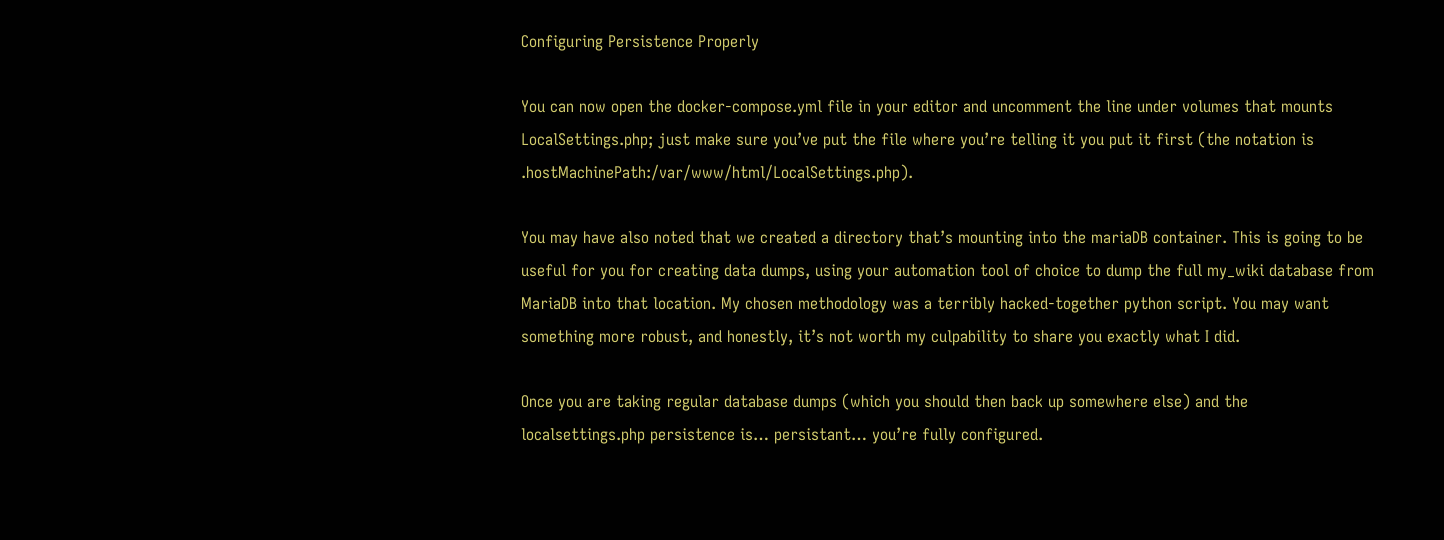Configuring Persistence Properly

You can now open the docker-compose.yml file in your editor and uncomment the line under volumes that mounts LocalSettings.php; just make sure you’ve put the file where you’re telling it you put it first (the notation is .hostMachinePath:/var/www/html/LocalSettings.php).

You may have also noted that we created a directory that’s mounting into the mariaDB container. This is going to be useful for you for creating data dumps, using your automation tool of choice to dump the full my_wiki database from MariaDB into that location. My chosen methodology was a terribly hacked-together python script. You may want something more robust, and honestly, it’s not worth my culpability to share you exactly what I did.

Once you are taking regular database dumps (which you should then back up somewhere else) and the localsettings.php persistence is… persistant… you’re fully configured.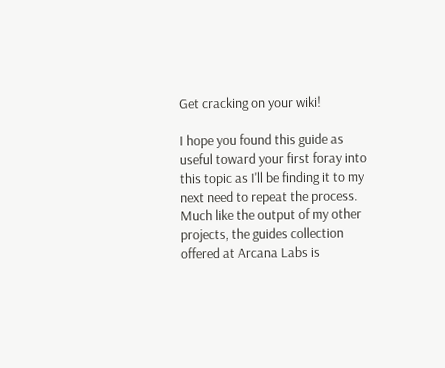Get cracking on your wiki!

I hope you found this guide as useful toward your first foray into this topic as I'll be finding it to my next need to repeat the process. Much like the output of my other projects, the guides collection offered at Arcana Labs is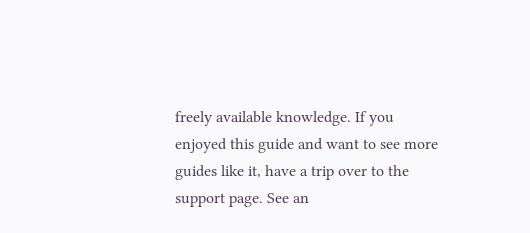freely available knowledge. If you enjoyed this guide and want to see more guides like it, have a trip over to the support page. See an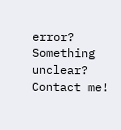error? Something unclear? Contact me!